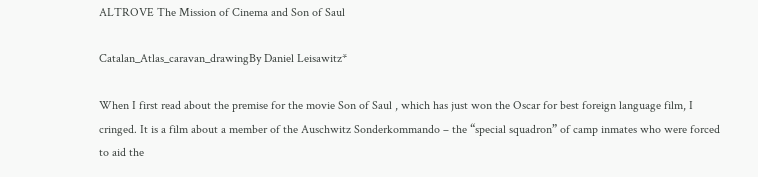ALTROVE The Mission of Cinema and Son of Saul

Catalan_Atlas_caravan_drawingBy Daniel Leisawitz*

When I first read about the premise for the movie Son of Saul , which has just won the Oscar for best foreign language film, I cringed. It is a film about a member of the Auschwitz Sonderkommando – the “special squadron” of camp inmates who were forced to aid the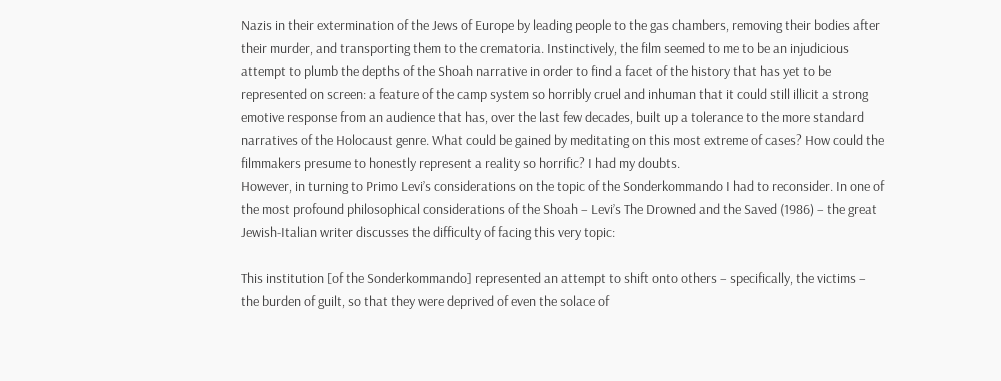Nazis in their extermination of the Jews of Europe by leading people to the gas chambers, removing their bodies after their murder, and transporting them to the crematoria. Instinctively, the film seemed to me to be an injudicious attempt to plumb the depths of the Shoah narrative in order to find a facet of the history that has yet to be represented on screen: a feature of the camp system so horribly cruel and inhuman that it could still illicit a strong emotive response from an audience that has, over the last few decades, built up a tolerance to the more standard narratives of the Holocaust genre. What could be gained by meditating on this most extreme of cases? How could the filmmakers presume to honestly represent a reality so horrific? I had my doubts.
However, in turning to Primo Levi’s considerations on the topic of the Sonderkommando I had to reconsider. In one of the most profound philosophical considerations of the Shoah – Levi’s The Drowned and the Saved (1986) – the great Jewish-Italian writer discusses the difficulty of facing this very topic:

This institution [of the Sonderkommando] represented an attempt to shift onto others – specifically, the victims – the burden of guilt, so that they were deprived of even the solace of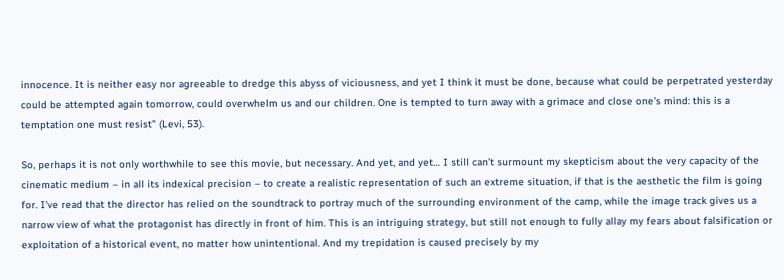innocence. It is neither easy nor agreeable to dredge this abyss of viciousness, and yet I think it must be done, because what could be perpetrated yesterday could be attempted again tomorrow, could overwhelm us and our children. One is tempted to turn away with a grimace and close one’s mind: this is a temptation one must resist” (Levi, 53).

So, perhaps it is not only worthwhile to see this movie, but necessary. And yet, and yet… I still can’t surmount my skepticism about the very capacity of the cinematic medium – in all its indexical precision – to create a realistic representation of such an extreme situation, if that is the aesthetic the film is going for. I’ve read that the director has relied on the soundtrack to portray much of the surrounding environment of the camp, while the image track gives us a narrow view of what the protagonist has directly in front of him. This is an intriguing strategy, but still not enough to fully allay my fears about falsification or exploitation of a historical event, no matter how unintentional. And my trepidation is caused precisely by my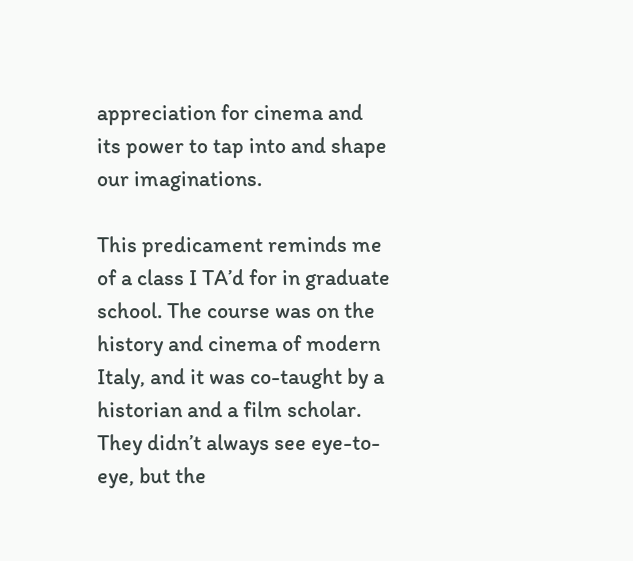appreciation for cinema and its power to tap into and shape our imaginations.

This predicament reminds me of a class I TA’d for in graduate school. The course was on the history and cinema of modern Italy, and it was co-taught by a historian and a film scholar. They didn’t always see eye-to-eye, but the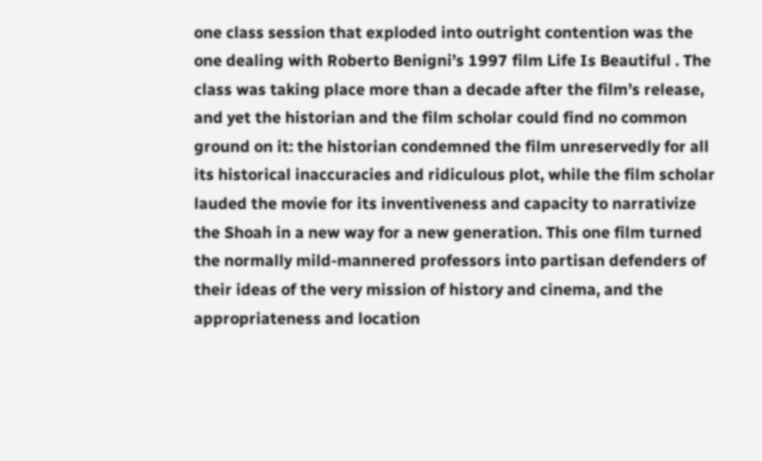one class session that exploded into outright contention was the one dealing with Roberto Benigni’s 1997 film Life Is Beautiful . The class was taking place more than a decade after the film’s release, and yet the historian and the film scholar could find no common ground on it: the historian condemned the film unreservedly for all its historical inaccuracies and ridiculous plot, while the film scholar lauded the movie for its inventiveness and capacity to narrativize the Shoah in a new way for a new generation. This one film turned the normally mild-mannered professors into partisan defenders of their ideas of the very mission of history and cinema, and the appropriateness and location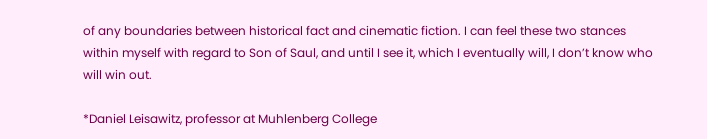of any boundaries between historical fact and cinematic fiction. I can feel these two stances within myself with regard to Son of Saul, and until I see it, which I eventually will, I don’t know who will win out.

*Daniel Leisawitz, professor at Muhlenberg College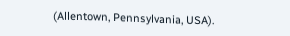(Allentown, Pennsylvania, USA).